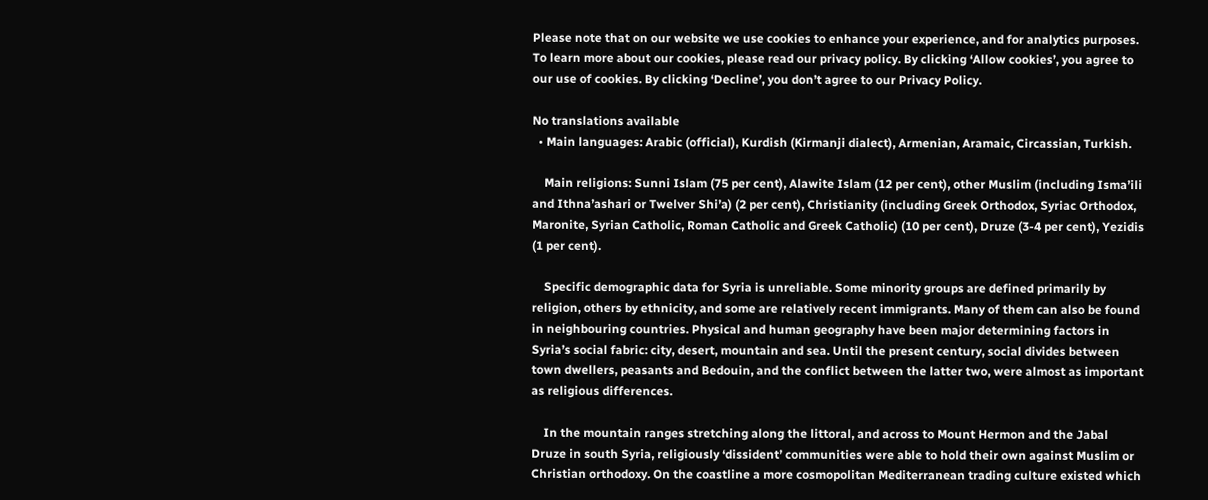Please note that on our website we use cookies to enhance your experience, and for analytics purposes. To learn more about our cookies, please read our privacy policy. By clicking ‘Allow cookies’, you agree to our use of cookies. By clicking ‘Decline’, you don’t agree to our Privacy Policy.

No translations available
  • Main languages: Arabic (official), Kurdish (Kirmanji dialect), Armenian, Aramaic, Circassian, Turkish.

    Main religions: Sunni Islam (75 per cent), Alawite Islam (12 per cent), other Muslim (including Isma’ili and Ithna’ashari or Twelver Shi’a) (2 per cent), Christianity (including Greek Orthodox, Syriac Orthodox, Maronite, Syrian Catholic, Roman Catholic and Greek Catholic) (10 per cent), Druze (3-4 per cent), Yezidis (1 per cent).

    Specific demographic data for Syria is unreliable. Some minority groups are defined primarily by religion, others by ethnicity, and some are relatively recent immigrants. Many of them can also be found in neighbouring countries. Physical and human geography have been major determining factors in Syria’s social fabric: city, desert, mountain and sea. Until the present century, social divides between town dwellers, peasants and Bedouin, and the conflict between the latter two, were almost as important as religious differences.

    In the mountain ranges stretching along the littoral, and across to Mount Hermon and the Jabal Druze in south Syria, religiously ‘dissident’ communities were able to hold their own against Muslim or Christian orthodoxy. On the coastline a more cosmopolitan Mediterranean trading culture existed which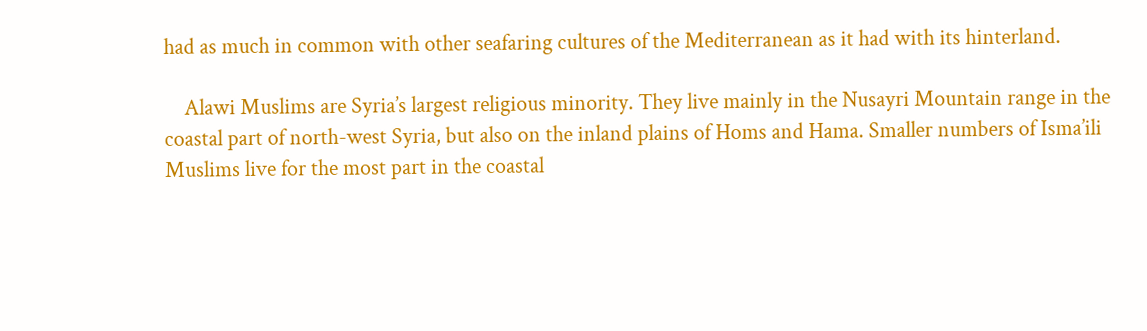had as much in common with other seafaring cultures of the Mediterranean as it had with its hinterland.

    Alawi Muslims are Syria’s largest religious minority. They live mainly in the Nusayri Mountain range in the coastal part of north-west Syria, but also on the inland plains of Homs and Hama. Smaller numbers of Isma’ili Muslims live for the most part in the coastal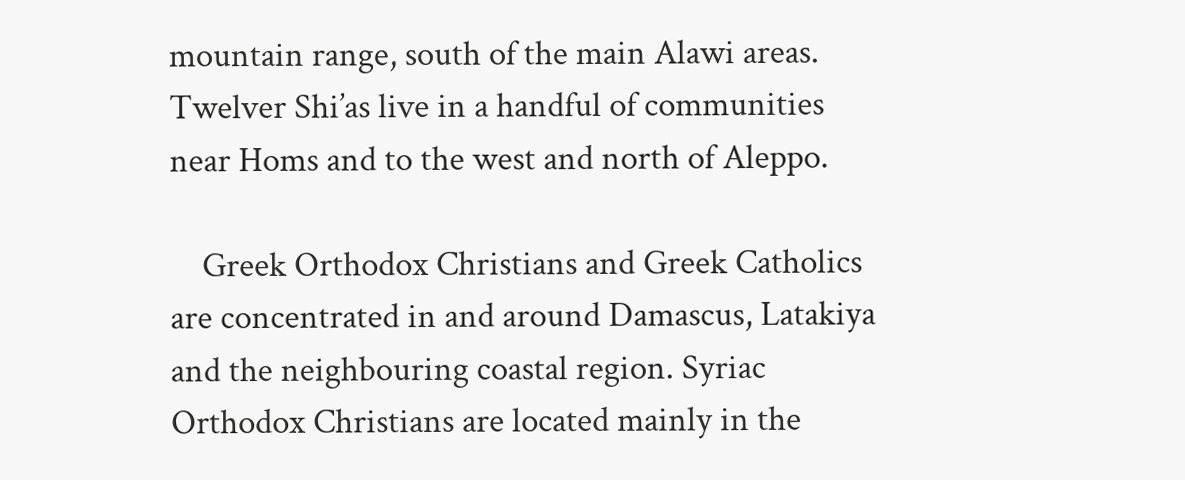mountain range, south of the main Alawi areas. Twelver Shi’as live in a handful of communities near Homs and to the west and north of Aleppo.

    Greek Orthodox Christians and Greek Catholics are concentrated in and around Damascus, Latakiya and the neighbouring coastal region. Syriac Orthodox Christians are located mainly in the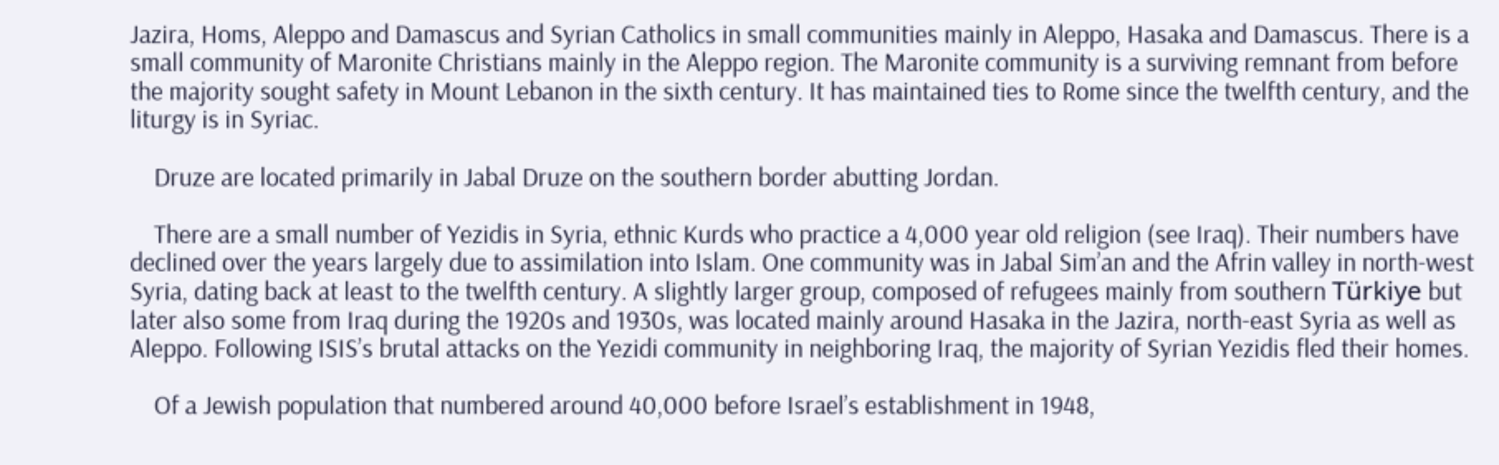Jazira, Homs, Aleppo and Damascus and Syrian Catholics in small communities mainly in Aleppo, Hasaka and Damascus. There is a small community of Maronite Christians mainly in the Aleppo region. The Maronite community is a surviving remnant from before the majority sought safety in Mount Lebanon in the sixth century. It has maintained ties to Rome since the twelfth century, and the liturgy is in Syriac.

    Druze are located primarily in Jabal Druze on the southern border abutting Jordan.

    There are a small number of Yezidis in Syria, ethnic Kurds who practice a 4,000 year old religion (see Iraq). Their numbers have declined over the years largely due to assimilation into Islam. One community was in Jabal Sim’an and the Afrin valley in north-west Syria, dating back at least to the twelfth century. A slightly larger group, composed of refugees mainly from southern Türkiye but later also some from Iraq during the 1920s and 1930s, was located mainly around Hasaka in the Jazira, north-east Syria as well as Aleppo. Following ISIS’s brutal attacks on the Yezidi community in neighboring Iraq, the majority of Syrian Yezidis fled their homes.

    Of a Jewish population that numbered around 40,000 before Israel’s establishment in 1948,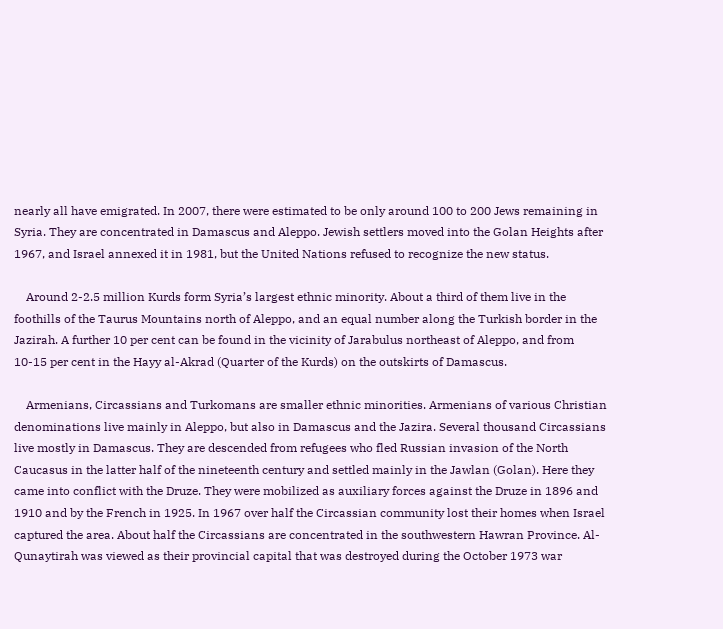nearly all have emigrated. In 2007, there were estimated to be only around 100 to 200 Jews remaining in Syria. They are concentrated in Damascus and Aleppo. Jewish settlers moved into the Golan Heights after 1967, and Israel annexed it in 1981, but the United Nations refused to recognize the new status.

    Around 2-2.5 million Kurds form Syria’s largest ethnic minority. About a third of them live in the foothills of the Taurus Mountains north of Aleppo, and an equal number along the Turkish border in the Jazirah. A further 10 per cent can be found in the vicinity of Jarabulus northeast of Aleppo, and from 10-15 per cent in the Hayy al-Akrad (Quarter of the Kurds) on the outskirts of Damascus.

    Armenians, Circassians and Turkomans are smaller ethnic minorities. Armenians of various Christian denominations live mainly in Aleppo, but also in Damascus and the Jazira. Several thousand Circassians live mostly in Damascus. They are descended from refugees who fled Russian invasion of the North Caucasus in the latter half of the nineteenth century and settled mainly in the Jawlan (Golan). Here they came into conflict with the Druze. They were mobilized as auxiliary forces against the Druze in 1896 and 1910 and by the French in 1925. In 1967 over half the Circassian community lost their homes when Israel captured the area. About half the Circassians are concentrated in the southwestern Hawran Province. Al-Qunaytirah was viewed as their provincial capital that was destroyed during the October 1973 war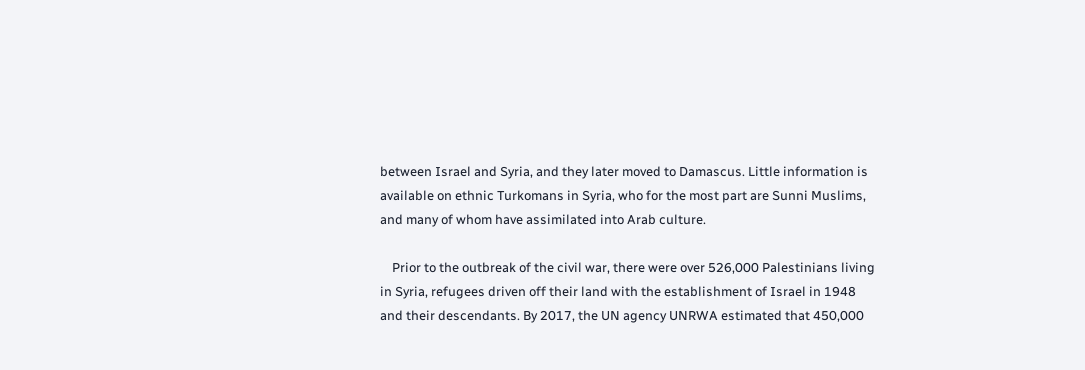between Israel and Syria, and they later moved to Damascus. Little information is available on ethnic Turkomans in Syria, who for the most part are Sunni Muslims, and many of whom have assimilated into Arab culture.

    Prior to the outbreak of the civil war, there were over 526,000 Palestinians living in Syria, refugees driven off their land with the establishment of Israel in 1948 and their descendants. By 2017, the UN agency UNRWA estimated that 450,000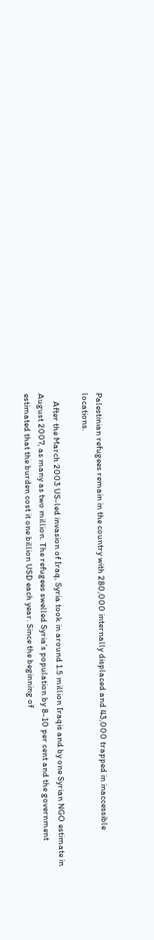Palestinian refugees remain in the country with 280,000 internally displaced and 43,000 trapped in inaccessible locations.

    After the March 2003 US-led invasion of Iraq, Syria took in around 1.5 million Iraqis and by one Syrian NGO estimate in August 2007, as many as two million. The refugees swelled Syria’s population by 8-10 per cent and the government estimated that the burden cost it one billion USD each year. Since the beginning of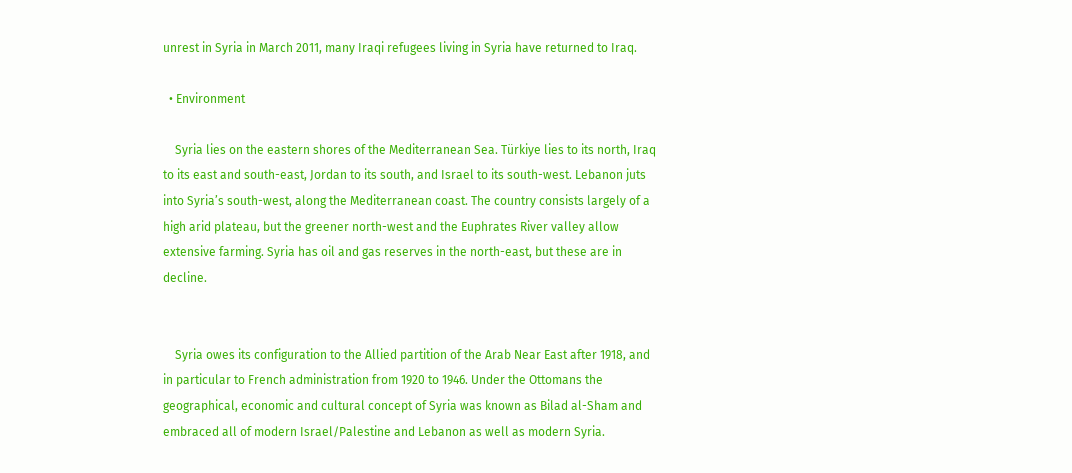unrest in Syria in March 2011, many Iraqi refugees living in Syria have returned to Iraq.

  • Environment

    Syria lies on the eastern shores of the Mediterranean Sea. Türkiye lies to its north, Iraq to its east and south-east, Jordan to its south, and Israel to its south-west. Lebanon juts into Syria’s south-west, along the Mediterranean coast. The country consists largely of a high arid plateau, but the greener north-west and the Euphrates River valley allow extensive farming. Syria has oil and gas reserves in the north-east, but these are in decline.


    Syria owes its configuration to the Allied partition of the Arab Near East after 1918, and in particular to French administration from 1920 to 1946. Under the Ottomans the geographical, economic and cultural concept of Syria was known as Bilad al-Sham and embraced all of modern Israel/Palestine and Lebanon as well as modern Syria.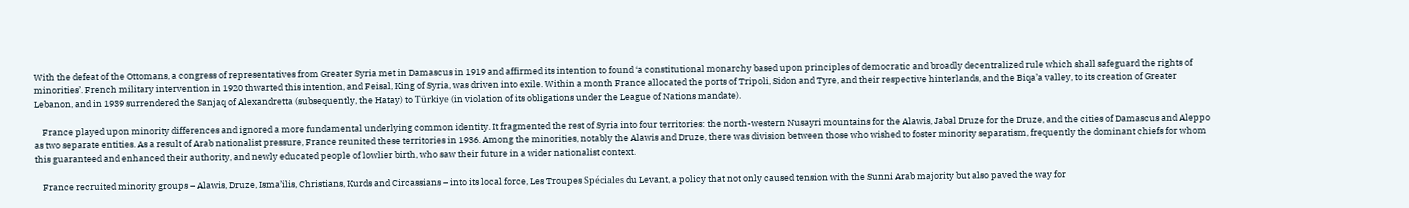With the defeat of the Ottomans, a congress of representatives from Greater Syria met in Damascus in 1919 and affirmed its intention to found ‘a constitutional monarchy based upon principles of democratic and broadly decentralized rule which shall safeguard the rights of minorities’. French military intervention in 1920 thwarted this intention, and Feisal, King of Syria, was driven into exile. Within a month France allocated the ports of Tripoli, Sidon and Tyre, and their respective hinterlands, and the Biqa’a valley, to its creation of Greater Lebanon, and in 1939 surrendered the Sanjaq of Alexandretta (subsequently, the Hatay) to Türkiye (in violation of its obligations under the League of Nations mandate).

    France played upon minority differences and ignored a more fundamental underlying common identity. It fragmented the rest of Syria into four territories: the north-western Nusayri mountains for the Alawis, Jabal Druze for the Druze, and the cities of Damascus and Aleppo as two separate entities. As a result of Arab nationalist pressure, France reunited these territories in 1936. Among the minorities, notably the Alawis and Druze, there was division between those who wished to foster minority separatism, frequently the dominant chiefs for whom this guaranteed and enhanced their authority, and newly educated people of lowlier birth, who saw their future in a wider nationalist context.

    France recruited minority groups – Alawis, Druze, Isma’ilis, Christians, Kurds and Circassians – into its local force, Les Troupes Spéciales du Levant, a policy that not only caused tension with the Sunni Arab majority but also paved the way for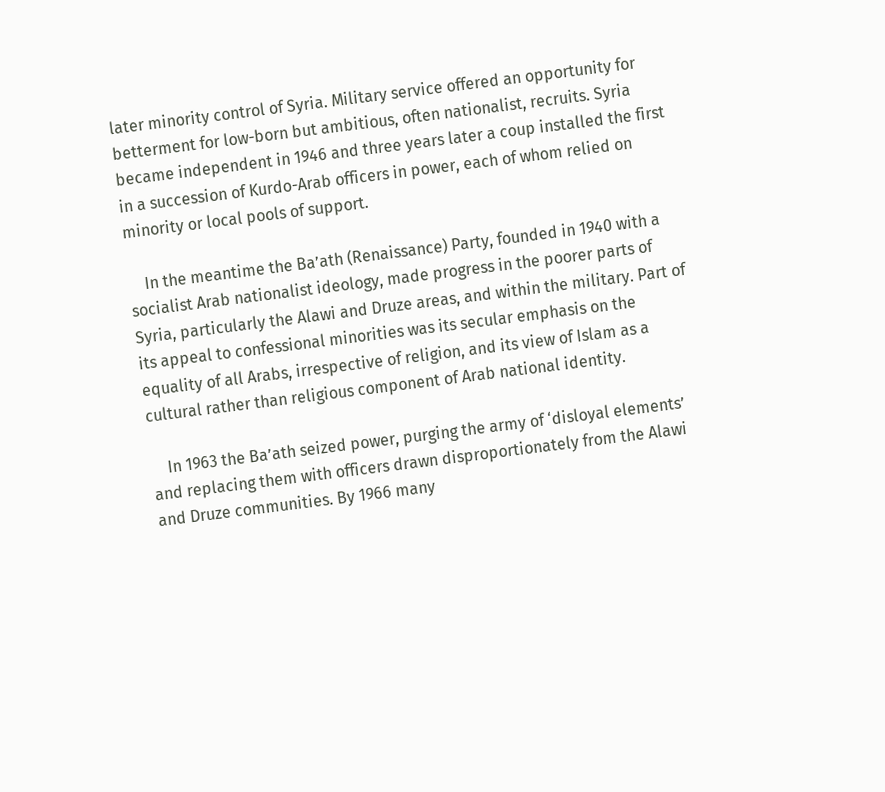later minority control of Syria. Military service offered an opportunity for betterment for low-born but ambitious, often nationalist, recruits. Syria became independent in 1946 and three years later a coup installed the first in a succession of Kurdo-Arab officers in power, each of whom relied on minority or local pools of support.

    In the meantime the Ba’ath (Renaissance) Party, founded in 1940 with a socialist Arab nationalist ideology, made progress in the poorer parts of Syria, particularly the Alawi and Druze areas, and within the military. Part of its appeal to confessional minorities was its secular emphasis on the equality of all Arabs, irrespective of religion, and its view of Islam as a cultural rather than religious component of Arab national identity.

    In 1963 the Ba’ath seized power, purging the army of ‘disloyal elements’ and replacing them with officers drawn disproportionately from the Alawi and Druze communities. By 1966 many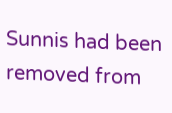Sunnis had been removed from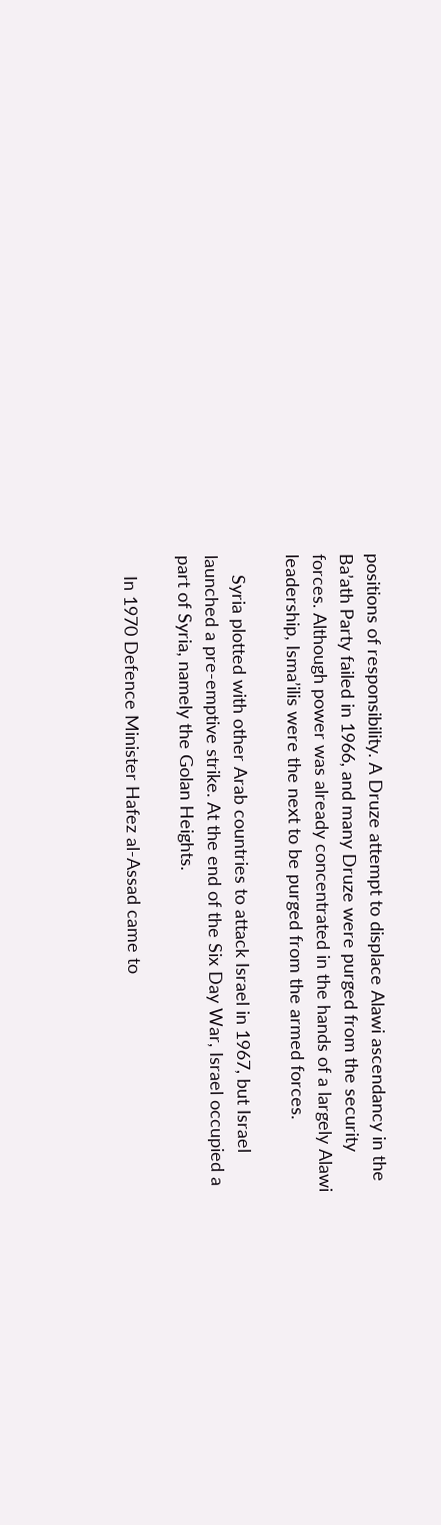positions of responsibility. A Druze attempt to displace Alawi ascendancy in the Ba’ath Party failed in 1966, and many Druze were purged from the security forces. Although power was already concentrated in the hands of a largely Alawi leadership, Isma’ilis were the next to be purged from the armed forces.

    Syria plotted with other Arab countries to attack Israel in 1967, but Israel launched a pre-emptive strike. At the end of the Six Day War, Israel occupied a part of Syria, namely the Golan Heights.

    In 1970 Defence Minister Hafez al-Assad came to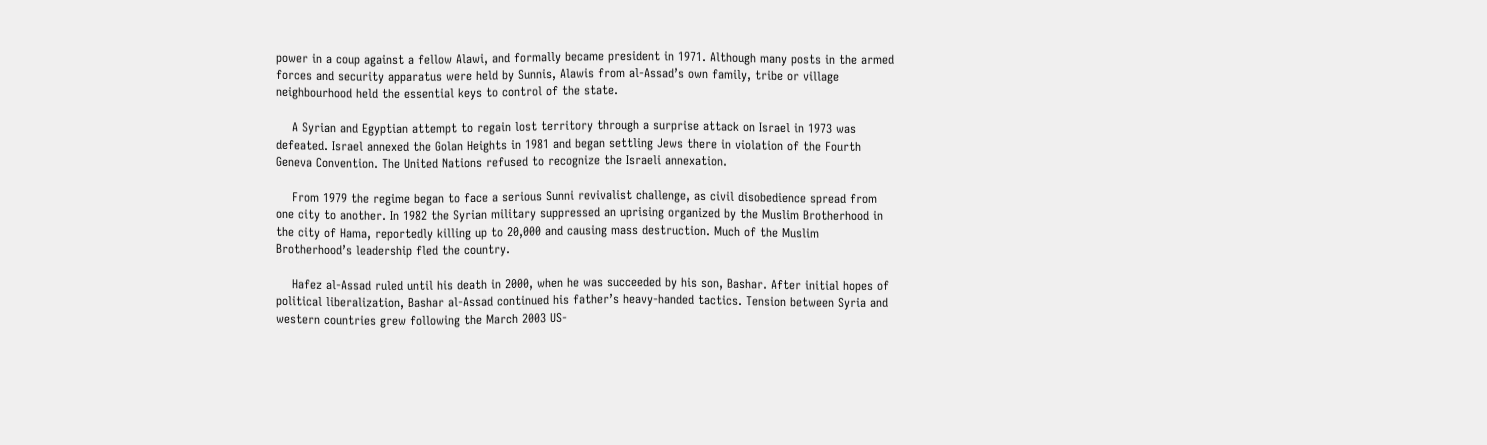power in a coup against a fellow Alawi, and formally became president in 1971. Although many posts in the armed forces and security apparatus were held by Sunnis, Alawis from al-Assad’s own family, tribe or village neighbourhood held the essential keys to control of the state.

    A Syrian and Egyptian attempt to regain lost territory through a surprise attack on Israel in 1973 was defeated. Israel annexed the Golan Heights in 1981 and began settling Jews there in violation of the Fourth Geneva Convention. The United Nations refused to recognize the Israeli annexation.

    From 1979 the regime began to face a serious Sunni revivalist challenge, as civil disobedience spread from one city to another. In 1982 the Syrian military suppressed an uprising organized by the Muslim Brotherhood in the city of Hama, reportedly killing up to 20,000 and causing mass destruction. Much of the Muslim Brotherhood’s leadership fled the country.

    Hafez al-Assad ruled until his death in 2000, when he was succeeded by his son, Bashar. After initial hopes of political liberalization, Bashar al-Assad continued his father’s heavy-handed tactics. Tension between Syria and western countries grew following the March 2003 US-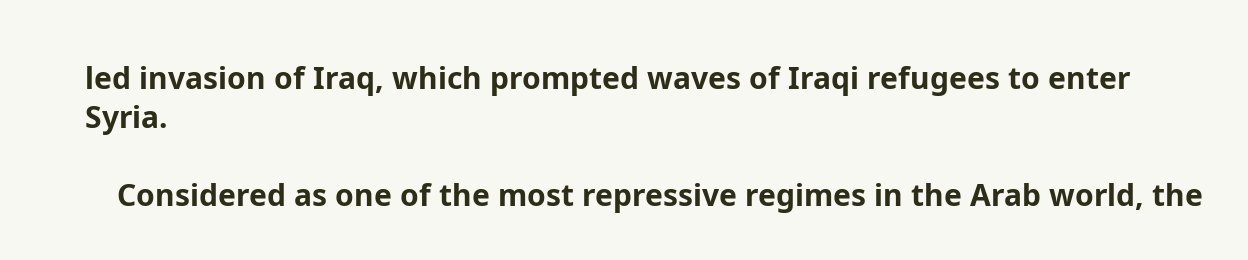led invasion of Iraq, which prompted waves of Iraqi refugees to enter Syria.

    Considered as one of the most repressive regimes in the Arab world, the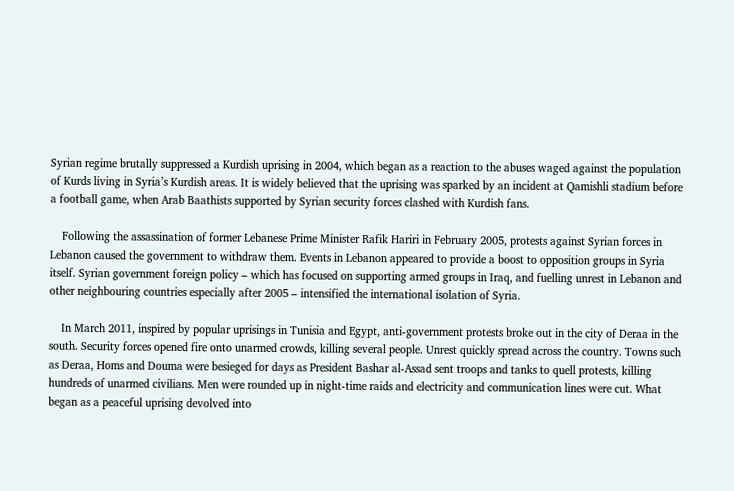Syrian regime brutally suppressed a Kurdish uprising in 2004, which began as a reaction to the abuses waged against the population of Kurds living in Syria’s Kurdish areas. It is widely believed that the uprising was sparked by an incident at Qamishli stadium before a football game, when Arab Baathists supported by Syrian security forces clashed with Kurdish fans.

    Following the assassination of former Lebanese Prime Minister Rafik Hariri in February 2005, protests against Syrian forces in Lebanon caused the government to withdraw them. Events in Lebanon appeared to provide a boost to opposition groups in Syria itself. Syrian government foreign policy – which has focused on supporting armed groups in Iraq, and fuelling unrest in Lebanon and other neighbouring countries especially after 2005 – intensified the international isolation of Syria.

    In March 2011, inspired by popular uprisings in Tunisia and Egypt, anti-government protests broke out in the city of Deraa in the south. Security forces opened fire onto unarmed crowds, killing several people. Unrest quickly spread across the country. Towns such as Deraa, Homs and Douma were besieged for days as President Bashar al-Assad sent troops and tanks to quell protests, killing hundreds of unarmed civilians. Men were rounded up in night-time raids and electricity and communication lines were cut. What began as a peaceful uprising devolved into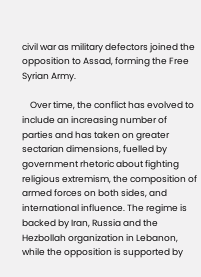civil war as military defectors joined the opposition to Assad, forming the Free Syrian Army.

    Over time, the conflict has evolved to include an increasing number of parties and has taken on greater sectarian dimensions, fuelled by government rhetoric about fighting religious extremism, the composition of armed forces on both sides, and international influence. The regime is backed by Iran, Russia and the Hezbollah organization in Lebanon, while the opposition is supported by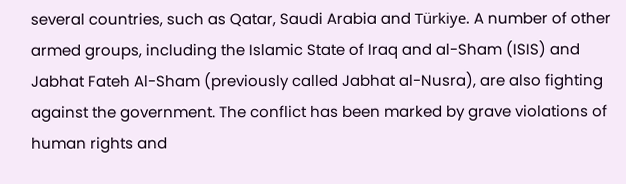several countries, such as Qatar, Saudi Arabia and Türkiye. A number of other armed groups, including the Islamic State of Iraq and al-Sham (ISIS) and Jabhat Fateh Al-Sham (previously called Jabhat al-Nusra), are also fighting against the government. The conflict has been marked by grave violations of human rights and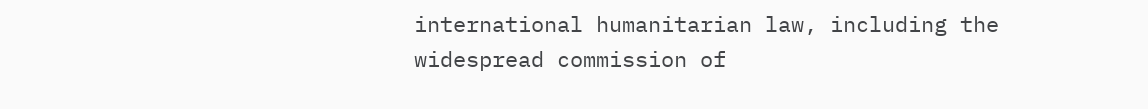international humanitarian law, including the widespread commission of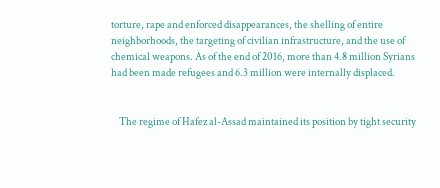torture, rape and enforced disappearances, the shelling of entire neighborhoods, the targeting of civilian infrastructure, and the use of chemical weapons. As of the end of 2016, more than 4.8 million Syrians had been made refugees and 6.3 million were internally displaced.


    The regime of Hafez al-Assad maintained its position by tight security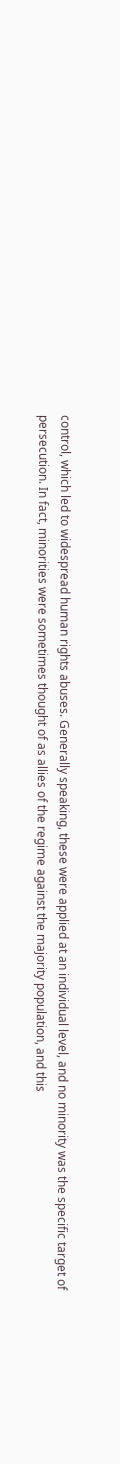control, which led to widespread human rights abuses. Generally speaking, these were applied at an individual level, and no minority was the specific target of persecution. In fact, minorities were sometimes thought of as allies of the regime against the majority population, and this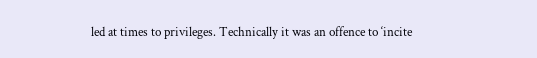led at times to privileges. Technically it was an offence to ‘incite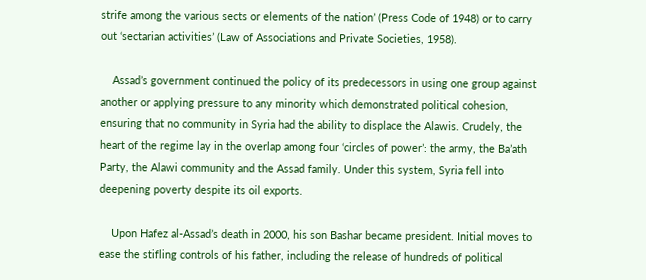strife among the various sects or elements of the nation’ (Press Code of 1948) or to carry out ‘sectarian activities’ (Law of Associations and Private Societies, 1958).

    Assad’s government continued the policy of its predecessors in using one group against another or applying pressure to any minority which demonstrated political cohesion, ensuring that no community in Syria had the ability to displace the Alawis. Crudely, the heart of the regime lay in the overlap among four ‘circles of power’: the army, the Ba’ath Party, the Alawi community and the Assad family. Under this system, Syria fell into deepening poverty despite its oil exports.

    Upon Hafez al-Assad’s death in 2000, his son Bashar became president. Initial moves to ease the stifling controls of his father, including the release of hundreds of political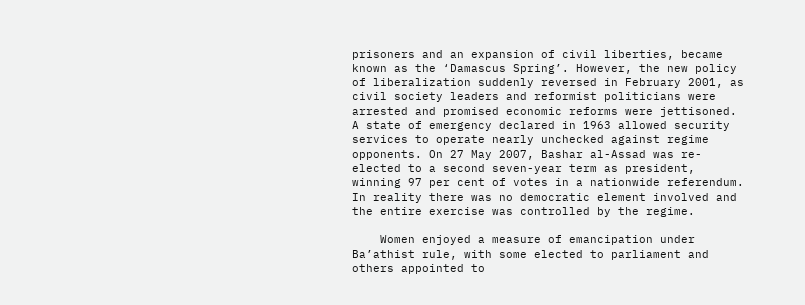prisoners and an expansion of civil liberties, became known as the ‘Damascus Spring’. However, the new policy of liberalization suddenly reversed in February 2001, as civil society leaders and reformist politicians were arrested and promised economic reforms were jettisoned. A state of emergency declared in 1963 allowed security services to operate nearly unchecked against regime opponents. On 27 May 2007, Bashar al-Assad was re-elected to a second seven-year term as president, winning 97 per cent of votes in a nationwide referendum. In reality there was no democratic element involved and the entire exercise was controlled by the regime.

    Women enjoyed a measure of emancipation under Ba’athist rule, with some elected to parliament and others appointed to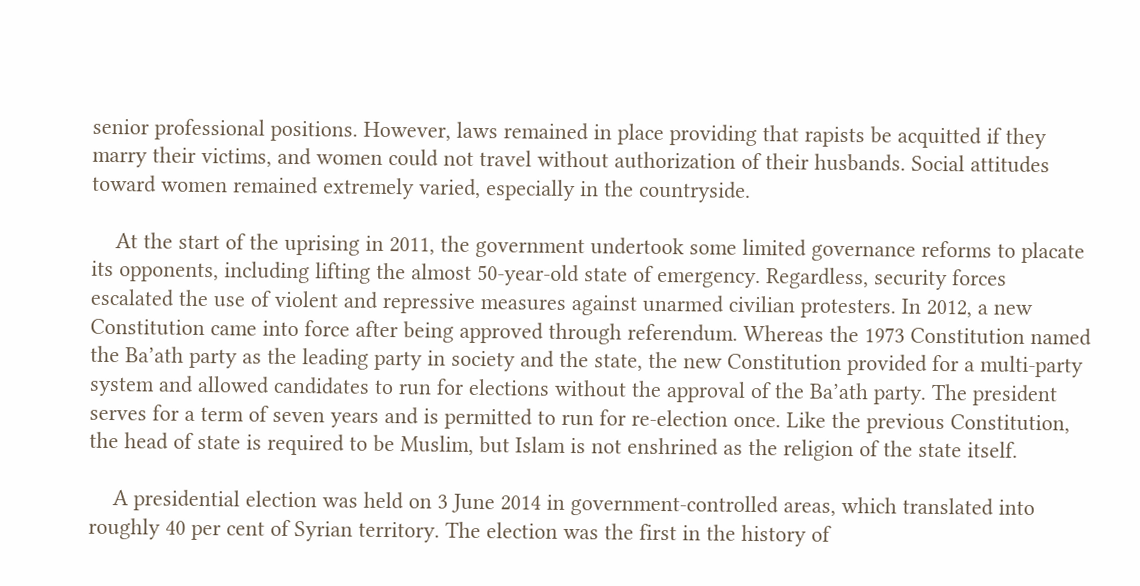senior professional positions. However, laws remained in place providing that rapists be acquitted if they marry their victims, and women could not travel without authorization of their husbands. Social attitudes toward women remained extremely varied, especially in the countryside.

    At the start of the uprising in 2011, the government undertook some limited governance reforms to placate its opponents, including lifting the almost 50-year-old state of emergency. Regardless, security forces escalated the use of violent and repressive measures against unarmed civilian protesters. In 2012, a new Constitution came into force after being approved through referendum. Whereas the 1973 Constitution named the Ba’ath party as the leading party in society and the state, the new Constitution provided for a multi-party system and allowed candidates to run for elections without the approval of the Ba’ath party. The president serves for a term of seven years and is permitted to run for re-election once. Like the previous Constitution, the head of state is required to be Muslim, but Islam is not enshrined as the religion of the state itself.

    A presidential election was held on 3 June 2014 in government-controlled areas, which translated into roughly 40 per cent of Syrian territory. The election was the first in the history of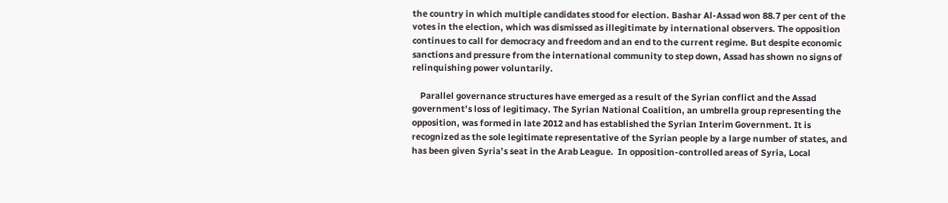the country in which multiple candidates stood for election. Bashar Al-Assad won 88.7 per cent of the votes in the election, which was dismissed as illegitimate by international observers. The opposition continues to call for democracy and freedom and an end to the current regime. But despite economic sanctions and pressure from the international community to step down, Assad has shown no signs of relinquishing power voluntarily.

    Parallel governance structures have emerged as a result of the Syrian conflict and the Assad government’s loss of legitimacy. The Syrian National Coalition, an umbrella group representing the opposition, was formed in late 2012 and has established the Syrian Interim Government. It is recognized as the sole legitimate representative of the Syrian people by a large number of states, and has been given Syria’s seat in the Arab League.  In opposition-controlled areas of Syria, Local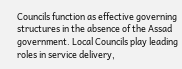Councils function as effective governing structures in the absence of the Assad government. Local Councils play leading roles in service delivery,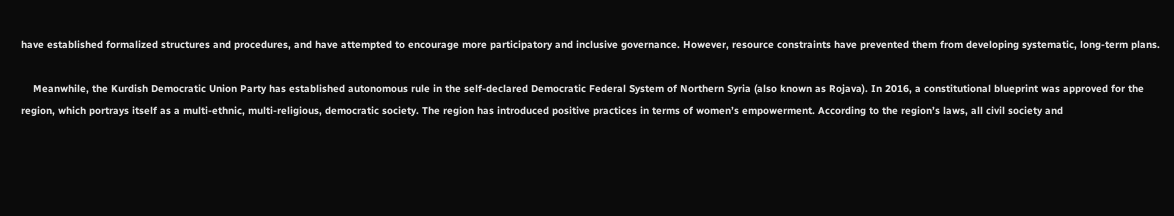have established formalized structures and procedures, and have attempted to encourage more participatory and inclusive governance. However, resource constraints have prevented them from developing systematic, long-term plans.

    Meanwhile, the Kurdish Democratic Union Party has established autonomous rule in the self-declared Democratic Federal System of Northern Syria (also known as Rojava). In 2016, a constitutional blueprint was approved for the region, which portrays itself as a multi-ethnic, multi-religious, democratic society. The region has introduced positive practices in terms of women’s empowerment. According to the region’s laws, all civil society and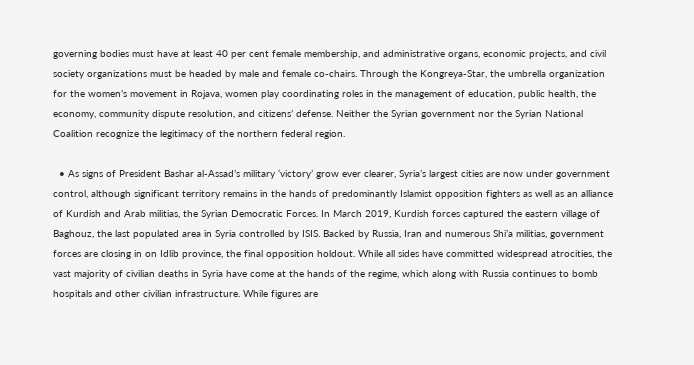governing bodies must have at least 40 per cent female membership, and administrative organs, economic projects, and civil society organizations must be headed by male and female co-chairs. Through the Kongreya-Star, the umbrella organization for the women’s movement in Rojava, women play coordinating roles in the management of education, public health, the economy, community dispute resolution, and citizens’ defense. Neither the Syrian government nor the Syrian National Coalition recognize the legitimacy of the northern federal region.

  • As signs of President Bashar al-Assad’s military ‘victory’ grow ever clearer, Syria’s largest cities are now under government control, although significant territory remains in the hands of predominantly Islamist opposition fighters as well as an alliance of Kurdish and Arab militias, the Syrian Democratic Forces. In March 2019, Kurdish forces captured the eastern village of Baghouz, the last populated area in Syria controlled by ISIS. Backed by Russia, Iran and numerous Shi’a militias, government forces are closing in on Idlib province, the final opposition holdout. While all sides have committed widespread atrocities, the vast majority of civilian deaths in Syria have come at the hands of the regime, which along with Russia continues to bomb hospitals and other civilian infrastructure. While figures are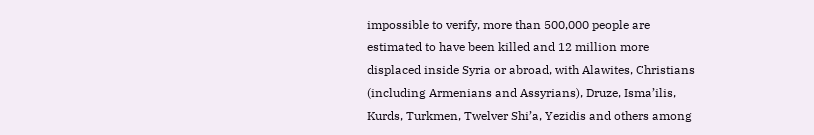impossible to verify, more than 500,000 people are estimated to have been killed and 12 million more displaced inside Syria or abroad, with Alawites, Christians (including Armenians and Assyrians), Druze, Isma’ilis, Kurds, Turkmen, Twelver Shi’a, Yezidis and others among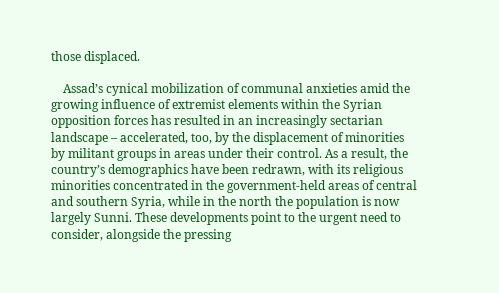those displaced.

    Assad’s cynical mobilization of communal anxieties amid the growing influence of extremist elements within the Syrian opposition forces has resulted in an increasingly sectarian landscape – accelerated, too, by the displacement of minorities by militant groups in areas under their control. As a result, the country’s demographics have been redrawn, with its religious minorities concentrated in the government-held areas of central and southern Syria, while in the north the population is now largely Sunni. These developments point to the urgent need to consider, alongside the pressing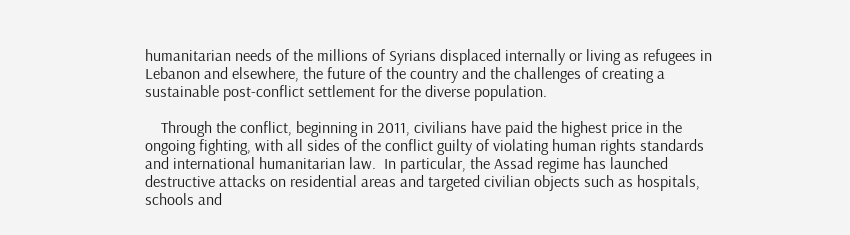humanitarian needs of the millions of Syrians displaced internally or living as refugees in Lebanon and elsewhere, the future of the country and the challenges of creating a sustainable post-conflict settlement for the diverse population.

    Through the conflict, beginning in 2011, civilians have paid the highest price in the ongoing fighting, with all sides of the conflict guilty of violating human rights standards and international humanitarian law.  In particular, the Assad regime has launched destructive attacks on residential areas and targeted civilian objects such as hospitals, schools and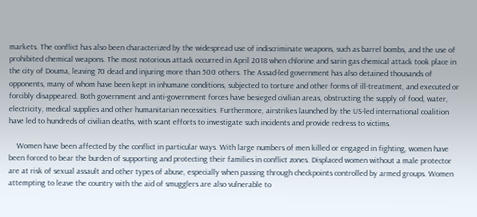markets. The conflict has also been characterized by the widespread use of indiscriminate weapons, such as barrel bombs, and the use of prohibited chemical weapons. The most notorious attack occurred in April 2018 when chlorine and sarin gas chemical attack took place in the city of Douma, leaving 70 dead and injuring more than 500 others. The Assad-led government has also detained thousands of opponents, many of whom have been kept in inhumane conditions, subjected to torture and other forms of ill-treatment, and executed or forcibly disappeared. Both government and anti-government forces have besieged civilian areas, obstructing the supply of food, water, electricity, medical supplies and other humanitarian necessities. Furthermore, airstrikes launched by the US-led international coalition have led to hundreds of civilian deaths, with scant efforts to investigate such incidents and provide redress to victims.

    Women have been affected by the conflict in particular ways. With large numbers of men killed or engaged in fighting, women have been forced to bear the burden of supporting and protecting their families in conflict zones. Displaced women without a male protector are at risk of sexual assault and other types of abuse, especially when passing through checkpoints controlled by armed groups. Women attempting to leave the country with the aid of smugglers are also vulnerable to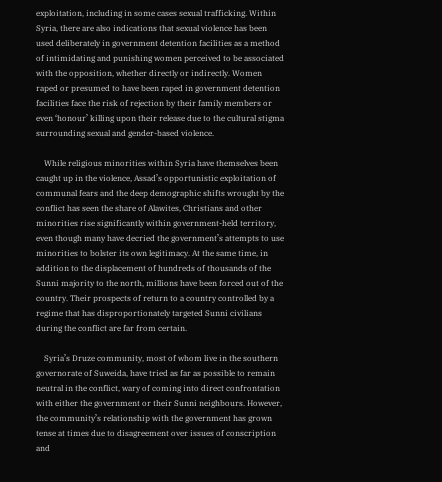exploitation, including in some cases sexual trafficking. Within Syria, there are also indications that sexual violence has been used deliberately in government detention facilities as a method of intimidating and punishing women perceived to be associated with the opposition, whether directly or indirectly. Women raped or presumed to have been raped in government detention facilities face the risk of rejection by their family members or even ‘honour’ killing upon their release due to the cultural stigma surrounding sexual and gender-based violence.

    While religious minorities within Syria have themselves been caught up in the violence, Assad’s opportunistic exploitation of communal fears and the deep demographic shifts wrought by the conflict has seen the share of Alawites, Christians and other minorities rise significantly within government-held territory, even though many have decried the government’s attempts to use minorities to bolster its own legitimacy. At the same time, in addition to the displacement of hundreds of thousands of the Sunni majority to the north, millions have been forced out of the country. Their prospects of return to a country controlled by a regime that has disproportionately targeted Sunni civilians during the conflict are far from certain.

    Syria’s Druze community, most of whom live in the southern governorate of Suweida, have tried as far as possible to remain neutral in the conflict, wary of coming into direct confrontation with either the government or their Sunni neighbours. However, the community’s relationship with the government has grown tense at times due to disagreement over issues of conscription and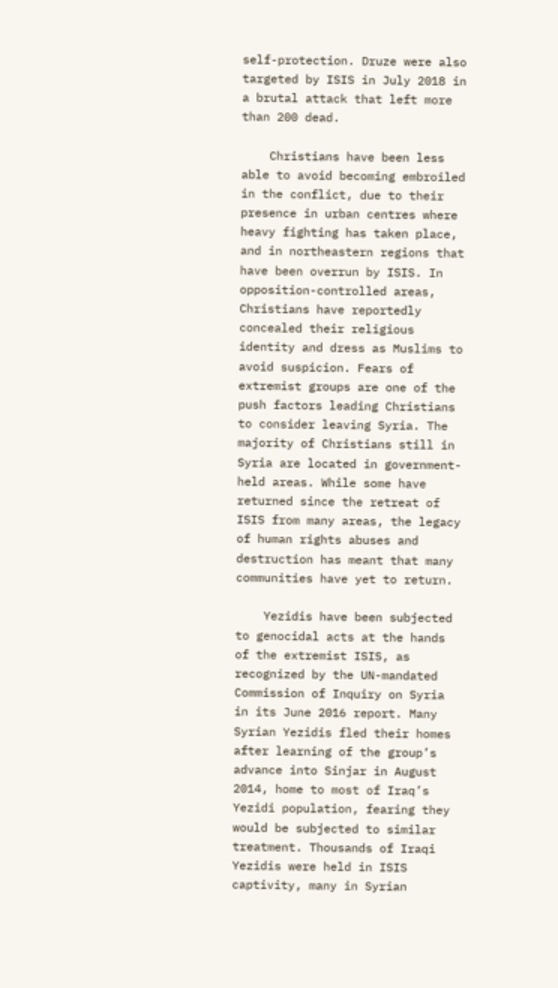self-protection. Druze were also targeted by ISIS in July 2018 in a brutal attack that left more than 200 dead.

    Christians have been less able to avoid becoming embroiled in the conflict, due to their presence in urban centres where heavy fighting has taken place, and in northeastern regions that have been overrun by ISIS. In opposition-controlled areas, Christians have reportedly concealed their religious identity and dress as Muslims to avoid suspicion. Fears of extremist groups are one of the push factors leading Christians to consider leaving Syria. The majority of Christians still in Syria are located in government-held areas. While some have returned since the retreat of ISIS from many areas, the legacy of human rights abuses and destruction has meant that many communities have yet to return.

    Yezidis have been subjected to genocidal acts at the hands of the extremist ISIS, as recognized by the UN-mandated Commission of Inquiry on Syria in its June 2016 report. Many Syrian Yezidis fled their homes after learning of the group’s advance into Sinjar in August 2014, home to most of Iraq’s Yezidi population, fearing they would be subjected to similar treatment. Thousands of Iraqi Yezidis were held in ISIS captivity, many in Syrian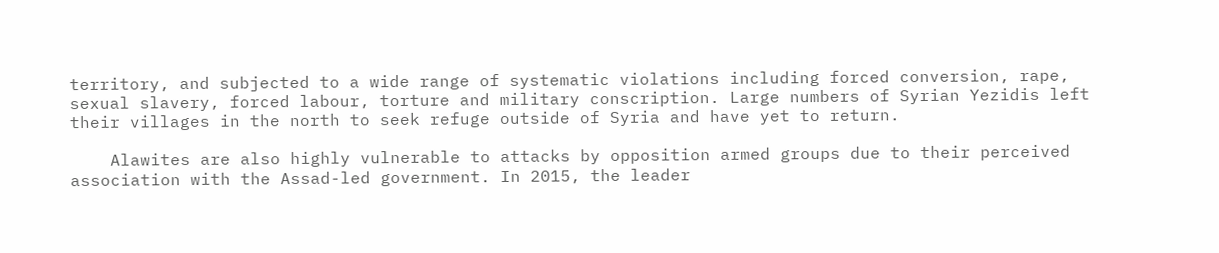territory, and subjected to a wide range of systematic violations including forced conversion, rape, sexual slavery, forced labour, torture and military conscription. Large numbers of Syrian Yezidis left their villages in the north to seek refuge outside of Syria and have yet to return.

    Alawites are also highly vulnerable to attacks by opposition armed groups due to their perceived association with the Assad-led government. In 2015, the leader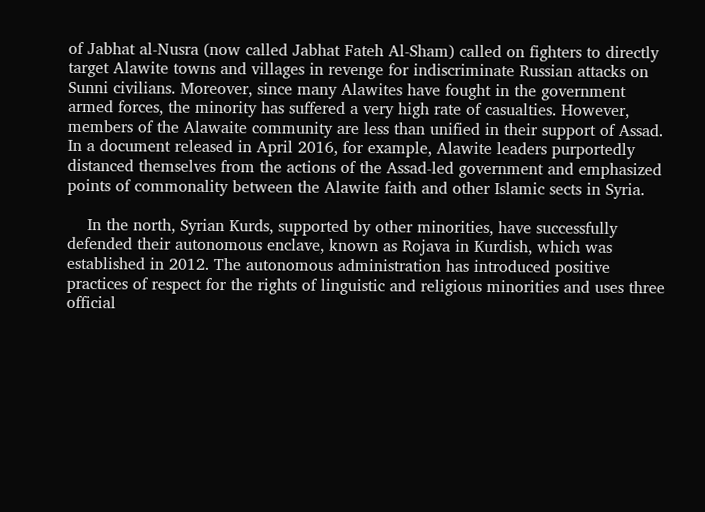of Jabhat al-Nusra (now called Jabhat Fateh Al-Sham) called on fighters to directly target Alawite towns and villages in revenge for indiscriminate Russian attacks on Sunni civilians. Moreover, since many Alawites have fought in the government armed forces, the minority has suffered a very high rate of casualties. However, members of the Alawaite community are less than unified in their support of Assad. In a document released in April 2016, for example, Alawite leaders purportedly distanced themselves from the actions of the Assad-led government and emphasized points of commonality between the Alawite faith and other Islamic sects in Syria.

    In the north, Syrian Kurds, supported by other minorities, have successfully defended their autonomous enclave, known as Rojava in Kurdish, which was established in 2012. The autonomous administration has introduced positive practices of respect for the rights of linguistic and religious minorities and uses three official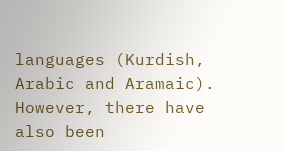languages (Kurdish, Arabic and Aramaic). However, there have also been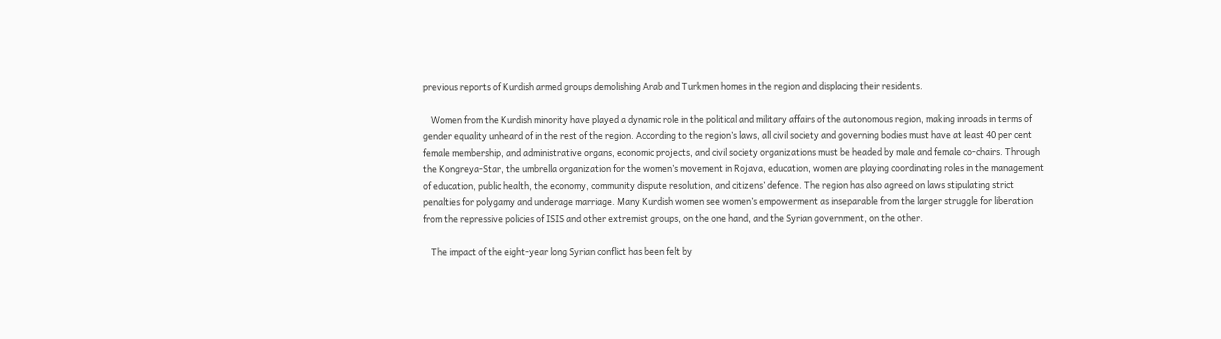previous reports of Kurdish armed groups demolishing Arab and Turkmen homes in the region and displacing their residents.

    Women from the Kurdish minority have played a dynamic role in the political and military affairs of the autonomous region, making inroads in terms of gender equality unheard of in the rest of the region. According to the region’s laws, all civil society and governing bodies must have at least 40 per cent female membership, and administrative organs, economic projects, and civil society organizations must be headed by male and female co-chairs. Through the Kongreya-Star, the umbrella organization for the women’s movement in Rojava, education, women are playing coordinating roles in the management of education, public health, the economy, community dispute resolution, and citizens’ defence. The region has also agreed on laws stipulating strict penalties for polygamy and underage marriage. Many Kurdish women see women’s empowerment as inseparable from the larger struggle for liberation from the repressive policies of ISIS and other extremist groups, on the one hand, and the Syrian government, on the other.

    The impact of the eight-year long Syrian conflict has been felt by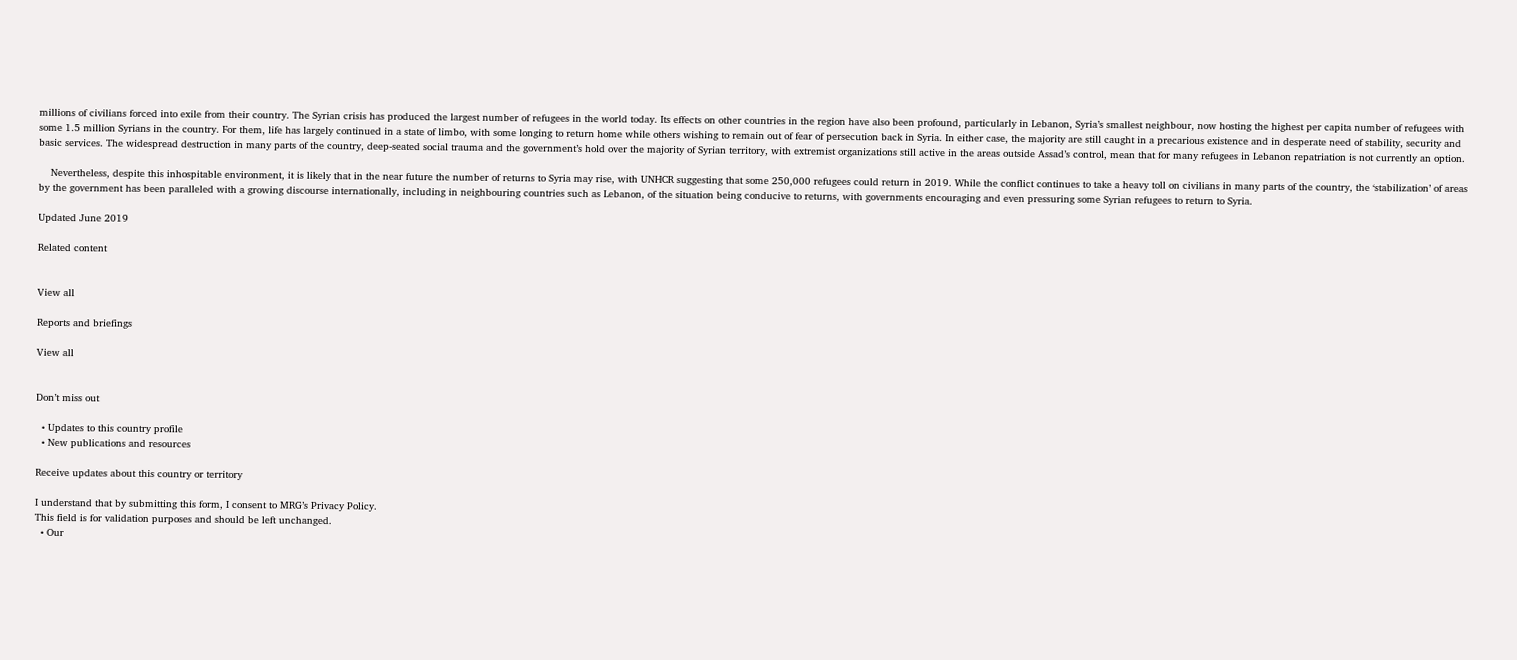millions of civilians forced into exile from their country. The Syrian crisis has produced the largest number of refugees in the world today. Its effects on other countries in the region have also been profound, particularly in Lebanon, Syria’s smallest neighbour, now hosting the highest per capita number of refugees with some 1.5 million Syrians in the country. For them, life has largely continued in a state of limbo, with some longing to return home while others wishing to remain out of fear of persecution back in Syria. In either case, the majority are still caught in a precarious existence and in desperate need of stability, security and basic services. The widespread destruction in many parts of the country, deep-seated social trauma and the government’s hold over the majority of Syrian territory, with extremist organizations still active in the areas outside Assad’s control, mean that for many refugees in Lebanon repatriation is not currently an option.

    Nevertheless, despite this inhospitable environment, it is likely that in the near future the number of returns to Syria may rise, with UNHCR suggesting that some 250,000 refugees could return in 2019. While the conflict continues to take a heavy toll on civilians in many parts of the country, the ‘stabilization’ of areas by the government has been paralleled with a growing discourse internationally, including in neighbouring countries such as Lebanon, of the situation being conducive to returns, with governments encouraging and even pressuring some Syrian refugees to return to Syria.

Updated June 2019

Related content


View all

Reports and briefings

View all


Don’t miss out

  • Updates to this country profile
  • New publications and resources

Receive updates about this country or territory

I understand that by submitting this form, I consent to MRG’s Privacy Policy.
This field is for validation purposes and should be left unchanged.
  • Our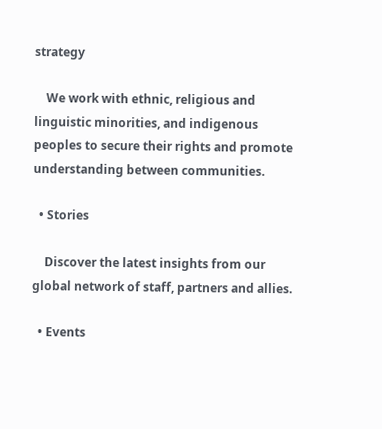strategy

    We work with ethnic, religious and linguistic minorities, and indigenous peoples to secure their rights and promote understanding between communities.

  • Stories

    Discover the latest insights from our global network of staff, partners and allies.

  • Events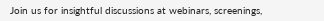Join us for insightful discussions at webinars, screenings,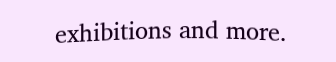exhibitions and more.